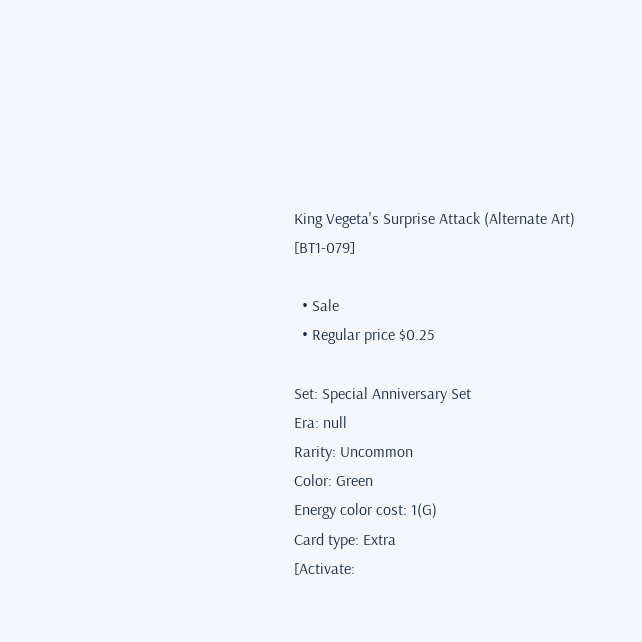King Vegeta's Surprise Attack (Alternate Art) [BT1-079]

  • Sale
  • Regular price $0.25

Set: Special Anniversary Set
Era: null
Rarity: Uncommon
Color: Green
Energy color cost: 1(G)
Card type: Extra
[Activate: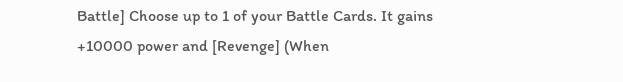Battle] Choose up to 1 of your Battle Cards. It gains +10000 power and [Revenge] (When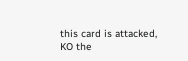this card is attacked, KO the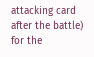attacking card after the battle) for the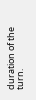duration of the turn.